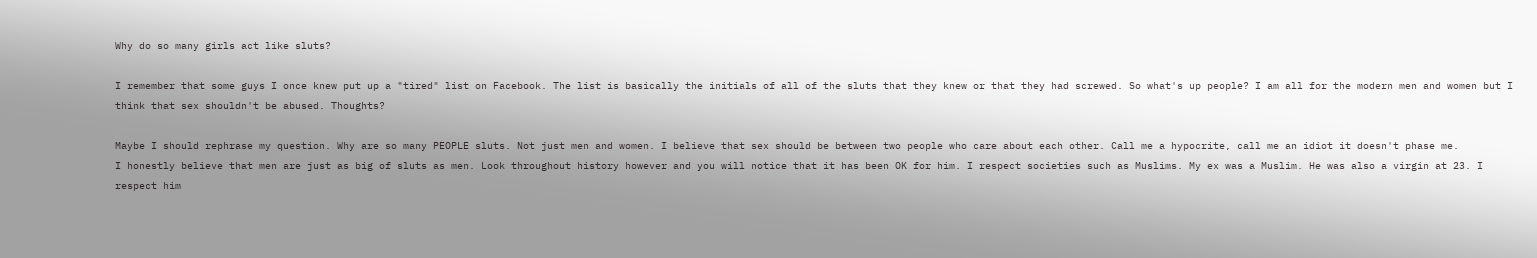Why do so many girls act like sluts?

I remember that some guys I once knew put up a "tired" list on Facebook. The list is basically the initials of all of the sluts that they knew or that they had screwed. So what's up people? I am all for the modern men and women but I think that sex shouldn't be abused. Thoughts?

Maybe I should rephrase my question. Why are so many PEOPLE sluts. Not just men and women. I believe that sex should be between two people who care about each other. Call me a hypocrite, call me an idiot it doesn't phase me.
I honestly believe that men are just as big of sluts as men. Look throughout history however and you will notice that it has been OK for him. I respect societies such as Muslims. My ex was a Muslim. He was also a virgin at 23. I respect him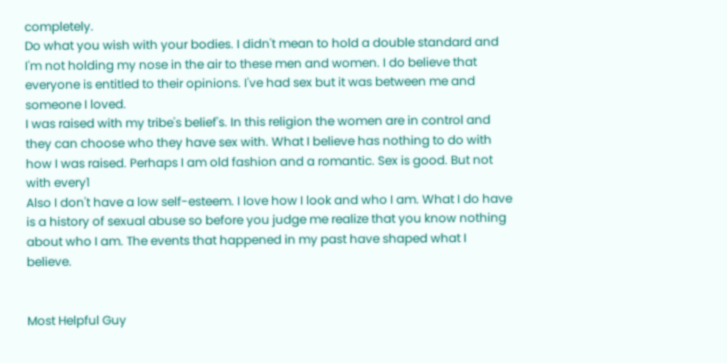completely.
Do what you wish with your bodies. I didn't mean to hold a double standard and I'm not holding my nose in the air to these men and women. I do believe that everyone is entitled to their opinions. I've had sex but it was between me and someone I loved.
I was raised with my tribe's belief's. In this religion the women are in control and they can choose who they have sex with. What I believe has nothing to do with how I was raised. Perhaps I am old fashion and a romantic. Sex is good. But not with every1
Also I don't have a low self-esteem. I love how I look and who I am. What I do have is a history of sexual abuse so before you judge me realize that you know nothing about who I am. The events that happened in my past have shaped what I believe.


Most Helpful Guy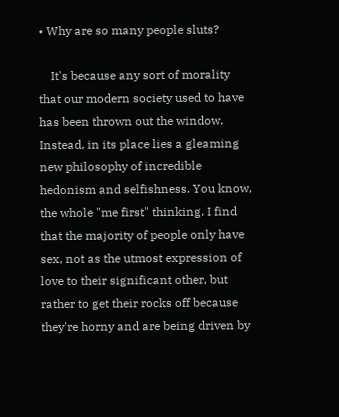• Why are so many people sluts?

    It's because any sort of morality that our modern society used to have has been thrown out the window. Instead, in its place lies a gleaming new philosophy of incredible hedonism and selfishness. You know, the whole "me first" thinking. I find that the majority of people only have sex, not as the utmost expression of love to their significant other, but rather to get their rocks off because they're horny and are being driven by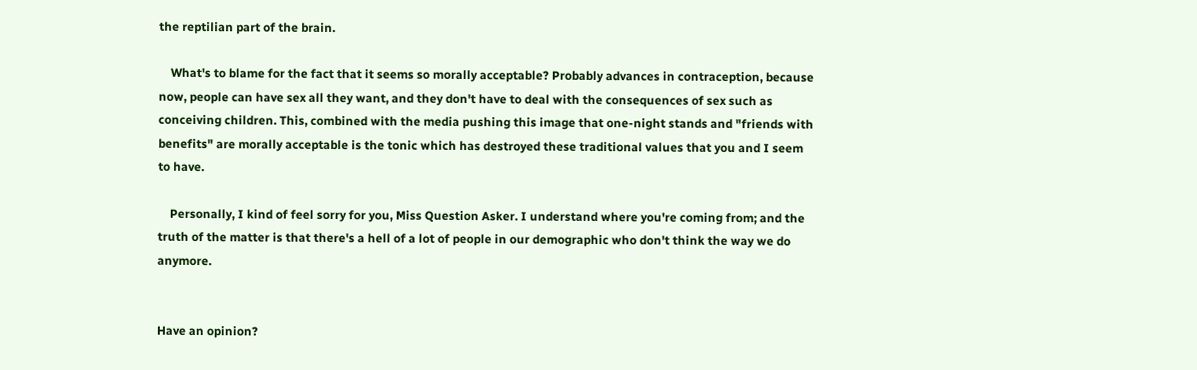the reptilian part of the brain.

    What's to blame for the fact that it seems so morally acceptable? Probably advances in contraception, because now, people can have sex all they want, and they don't have to deal with the consequences of sex such as conceiving children. This, combined with the media pushing this image that one-night stands and "friends with benefits" are morally acceptable is the tonic which has destroyed these traditional values that you and I seem to have.

    Personally, I kind of feel sorry for you, Miss Question Asker. I understand where you're coming from; and the truth of the matter is that there's a hell of a lot of people in our demographic who don't think the way we do anymore.


Have an opinion?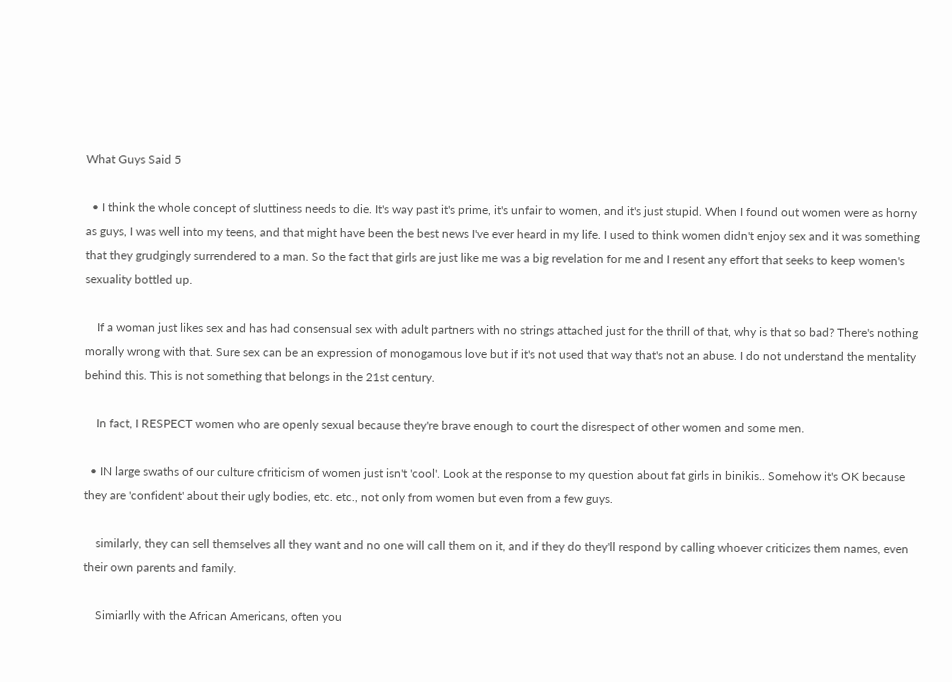What Guys Said 5

  • I think the whole concept of sluttiness needs to die. It's way past it's prime, it's unfair to women, and it's just stupid. When I found out women were as horny as guys, I was well into my teens, and that might have been the best news I've ever heard in my life. I used to think women didn't enjoy sex and it was something that they grudgingly surrendered to a man. So the fact that girls are just like me was a big revelation for me and I resent any effort that seeks to keep women's sexuality bottled up.

    If a woman just likes sex and has had consensual sex with adult partners with no strings attached just for the thrill of that, why is that so bad? There's nothing morally wrong with that. Sure sex can be an expression of monogamous love but if it's not used that way that's not an abuse. I do not understand the mentality behind this. This is not something that belongs in the 21st century.

    In fact, I RESPECT women who are openly sexual because they're brave enough to court the disrespect of other women and some men.

  • IN large swaths of our culture cfriticism of women just isn't 'cool'. Look at the response to my question about fat girls in binikis.. Somehow it's OK because they are 'confident' about their ugly bodies, etc. etc., not only from women but even from a few guys.

    similarly, they can sell themselves all they want and no one will call them on it, and if they do they'll respond by calling whoever criticizes them names, even their own parents and family.

    Simiarlly with the African Americans, often you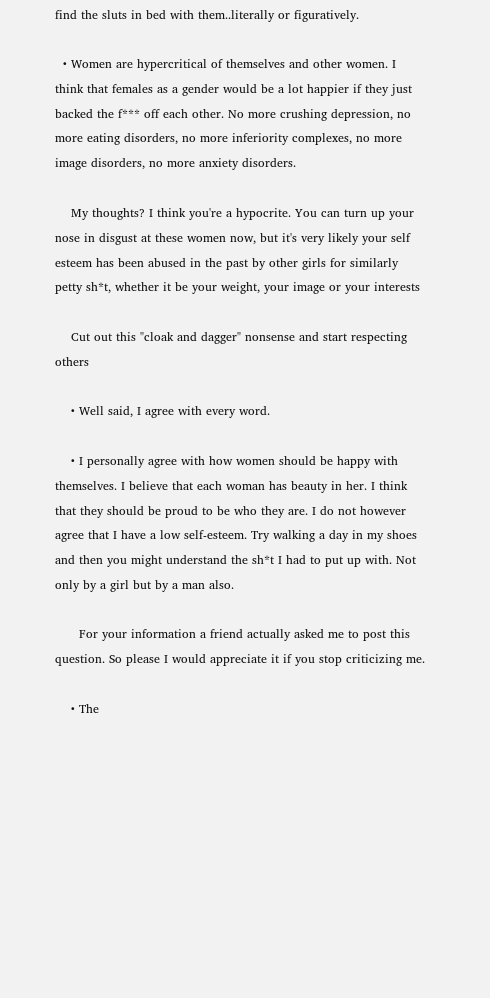find the sluts in bed with them..literally or figuratively.

  • Women are hypercritical of themselves and other women. I think that females as a gender would be a lot happier if they just backed the f*** off each other. No more crushing depression, no more eating disorders, no more inferiority complexes, no more image disorders, no more anxiety disorders.

    My thoughts? I think you're a hypocrite. You can turn up your nose in disgust at these women now, but it's very likely your self esteem has been abused in the past by other girls for similarly petty sh*t, whether it be your weight, your image or your interests

    Cut out this "cloak and dagger" nonsense and start respecting others

    • Well said, I agree with every word.

    • I personally agree with how women should be happy with themselves. I believe that each woman has beauty in her. I think that they should be proud to be who they are. I do not however agree that I have a low self-esteem. Try walking a day in my shoes and then you might understand the sh*t I had to put up with. Not only by a girl but by a man also.

      For your information a friend actually asked me to post this question. So please I would appreciate it if you stop criticizing me.

    • The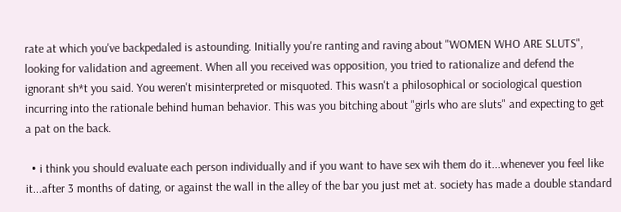rate at which you've backpedaled is astounding. Initially you're ranting and raving about "WOMEN WHO ARE SLUTS", looking for validation and agreement. When all you received was opposition, you tried to rationalize and defend the ignorant sh*t you said. You weren't misinterpreted or misquoted. This wasn't a philosophical or sociological question incurring into the rationale behind human behavior. This was you bitching about "girls who are sluts" and expecting to get a pat on the back.

  • i think you should evaluate each person individually and if you want to have sex wih them do it...whenever you feel like it...after 3 months of dating, or against the wall in the alley of the bar you just met at. society has made a double standard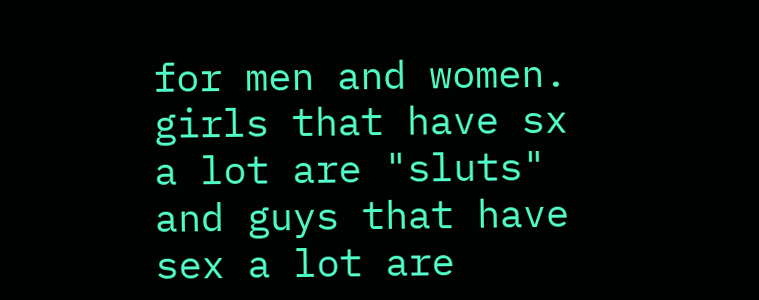for men and women. girls that have sx a lot are "sluts" and guys that have sex a lot are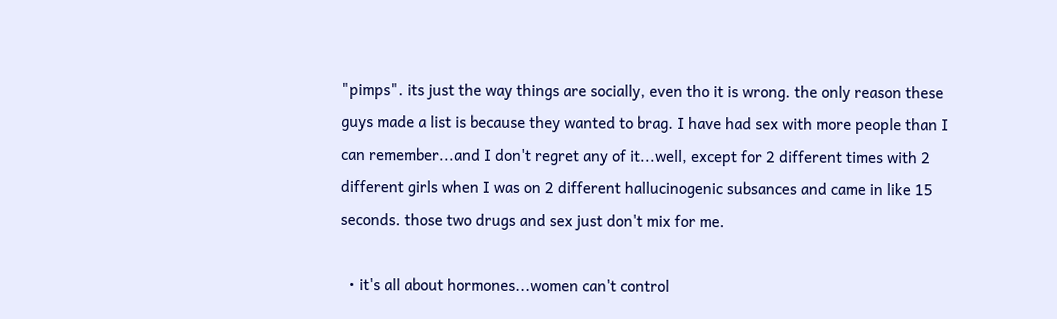"pimps". its just the way things are socially, even tho it is wrong. the only reason these guys made a list is because they wanted to brag. I have had sex with more people than I can remember...and I don't regret any of it...well, except for 2 different times with 2 different girls when I was on 2 different hallucinogenic subsances and came in like 15 seconds. those two drugs and sex just don't mix for me.

  • it's all about hormones...women can't control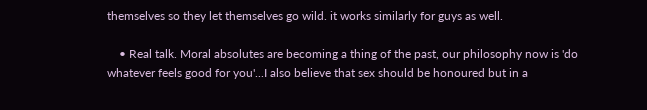themselves so they let themselves go wild. it works similarly for guys as well.

    • Real talk. Moral absolutes are becoming a thing of the past, our philosophy now is 'do whatever feels good for you'...I also believe that sex should be honoured but in a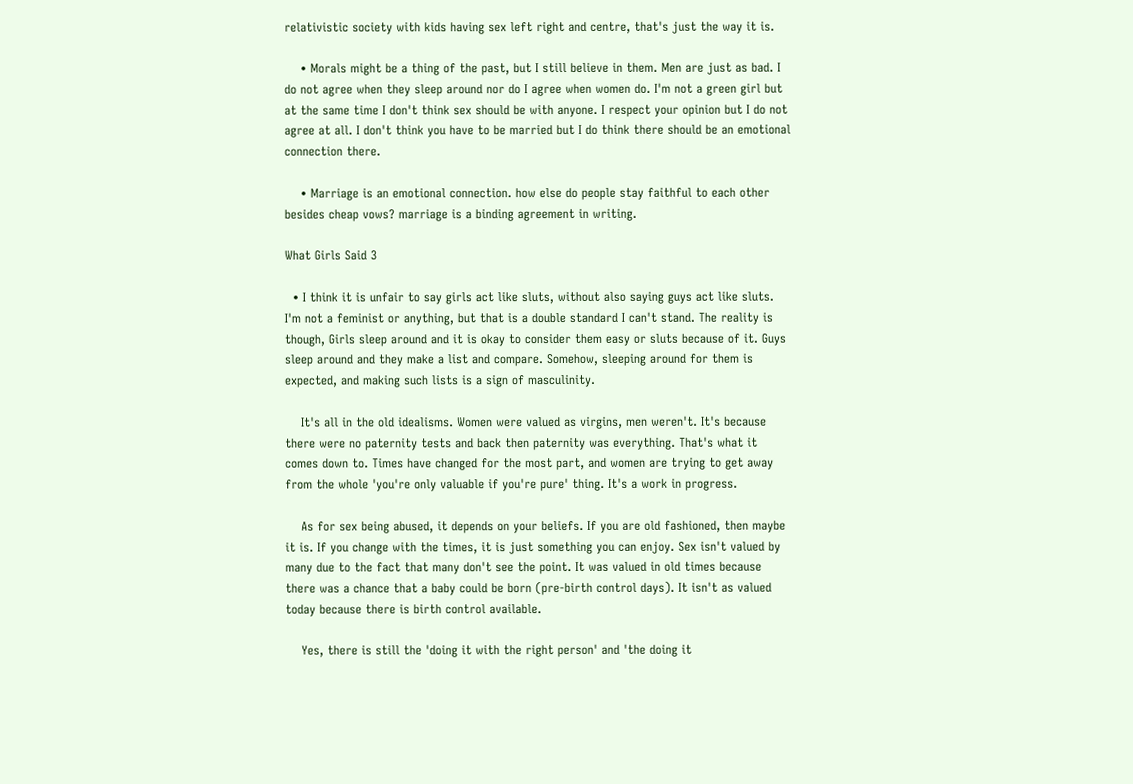relativistic society with kids having sex left right and centre, that's just the way it is.

    • Morals might be a thing of the past, but I still believe in them. Men are just as bad. I do not agree when they sleep around nor do I agree when women do. I'm not a green girl but at the same time I don't think sex should be with anyone. I respect your opinion but I do not agree at all. I don't think you have to be married but I do think there should be an emotional connection there.

    • Marriage is an emotional connection. how else do people stay faithful to each other besides cheap vows? marriage is a binding agreement in writing.

What Girls Said 3

  • I think it is unfair to say girls act like sluts, without also saying guys act like sluts. I'm not a feminist or anything, but that is a double standard I can't stand. The reality is though, Girls sleep around and it is okay to consider them easy or sluts because of it. Guys sleep around and they make a list and compare. Somehow, sleeping around for them is expected, and making such lists is a sign of masculinity.

    It's all in the old idealisms. Women were valued as virgins, men weren't. It's because there were no paternity tests and back then paternity was everything. That's what it comes down to. Times have changed for the most part, and women are trying to get away from the whole 'you're only valuable if you're pure' thing. It's a work in progress.

    As for sex being abused, it depends on your beliefs. If you are old fashioned, then maybe it is. If you change with the times, it is just something you can enjoy. Sex isn't valued by many due to the fact that many don't see the point. It was valued in old times because there was a chance that a baby could be born (pre-birth control days). It isn't as valued today because there is birth control available.

    Yes, there is still the 'doing it with the right person' and 'the doing it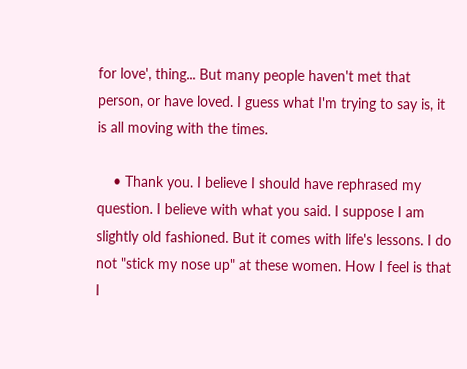for love', thing... But many people haven't met that person, or have loved. I guess what I'm trying to say is, it is all moving with the times.

    • Thank you. I believe I should have rephrased my question. I believe with what you said. I suppose I am slightly old fashioned. But it comes with life's lessons. I do not "stick my nose up" at these women. How I feel is that I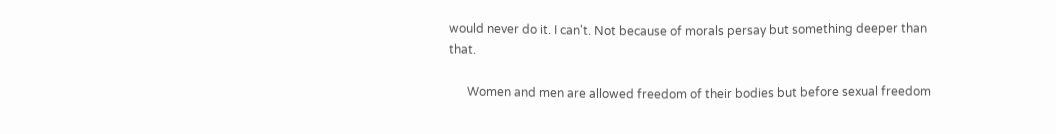would never do it. I can't. Not because of morals persay but something deeper than that.

      Women and men are allowed freedom of their bodies but before sexual freedom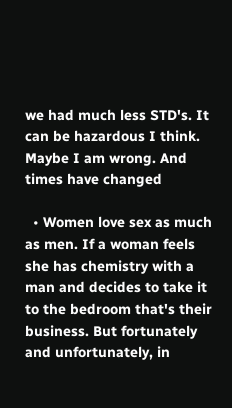we had much less STD's. It can be hazardous I think. Maybe I am wrong. And times have changed

  • Women love sex as much as men. If a woman feels she has chemistry with a man and decides to take it to the bedroom that's their business. But fortunately and unfortunately, in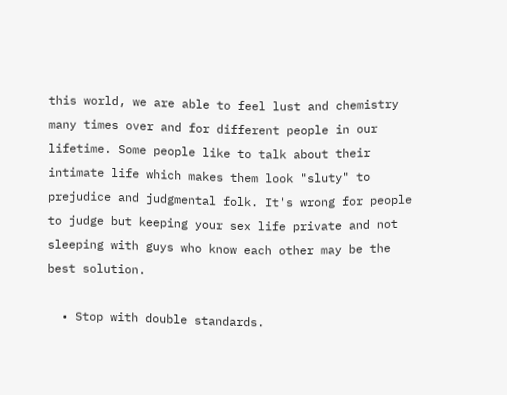this world, we are able to feel lust and chemistry many times over and for different people in our lifetime. Some people like to talk about their intimate life which makes them look "sluty" to prejudice and judgmental folk. It's wrong for people to judge but keeping your sex life private and not sleeping with guys who know each other may be the best solution.

  • Stop with double standards.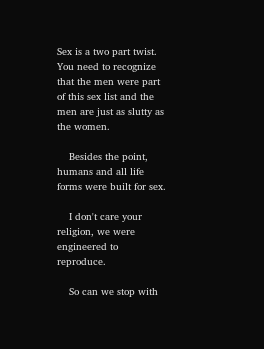Sex is a two part twist. You need to recognize that the men were part of this sex list and the men are just as slutty as the women.

    Besides the point, humans and all life forms were built for sex.

    I don't care your religion, we were engineered to reproduce.

    So can we stop with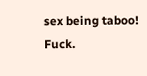sex being taboo! Fuck.